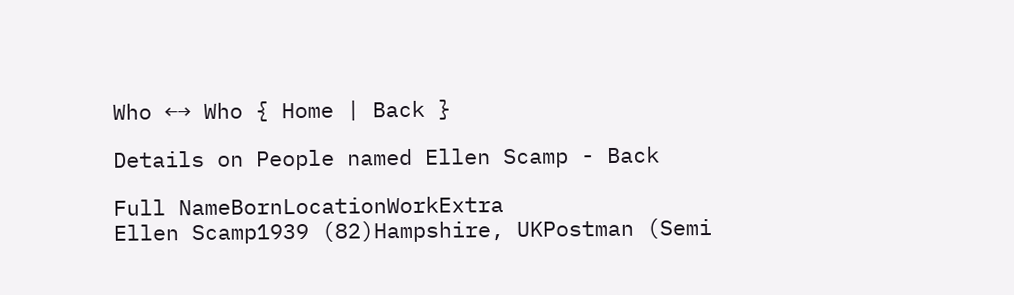Who ←→ Who { Home | Back }

Details on People named Ellen Scamp - Back

Full NameBornLocationWorkExtra
Ellen Scamp1939 (82)Hampshire, UKPostman (Semi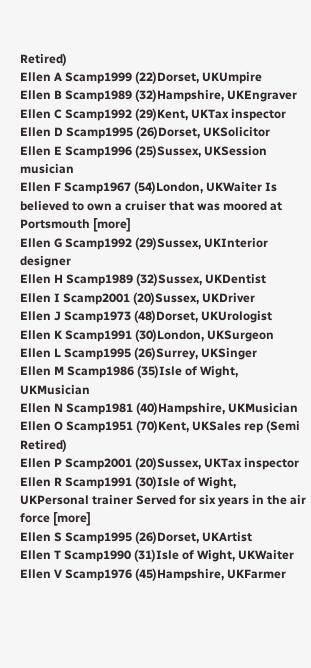Retired)
Ellen A Scamp1999 (22)Dorset, UKUmpire
Ellen B Scamp1989 (32)Hampshire, UKEngraver
Ellen C Scamp1992 (29)Kent, UKTax inspector
Ellen D Scamp1995 (26)Dorset, UKSolicitor
Ellen E Scamp1996 (25)Sussex, UKSession musician
Ellen F Scamp1967 (54)London, UKWaiter Is believed to own a cruiser that was moored at Portsmouth [more]
Ellen G Scamp1992 (29)Sussex, UKInterior designer
Ellen H Scamp1989 (32)Sussex, UKDentist
Ellen I Scamp2001 (20)Sussex, UKDriver
Ellen J Scamp1973 (48)Dorset, UKUrologist
Ellen K Scamp1991 (30)London, UKSurgeon
Ellen L Scamp1995 (26)Surrey, UKSinger
Ellen M Scamp1986 (35)Isle of Wight, UKMusician
Ellen N Scamp1981 (40)Hampshire, UKMusician
Ellen O Scamp1951 (70)Kent, UKSales rep (Semi Retired)
Ellen P Scamp2001 (20)Sussex, UKTax inspector
Ellen R Scamp1991 (30)Isle of Wight, UKPersonal trainer Served for six years in the air force [more]
Ellen S Scamp1995 (26)Dorset, UKArtist
Ellen T Scamp1990 (31)Isle of Wight, UKWaiter
Ellen V Scamp1976 (45)Hampshire, UKFarmer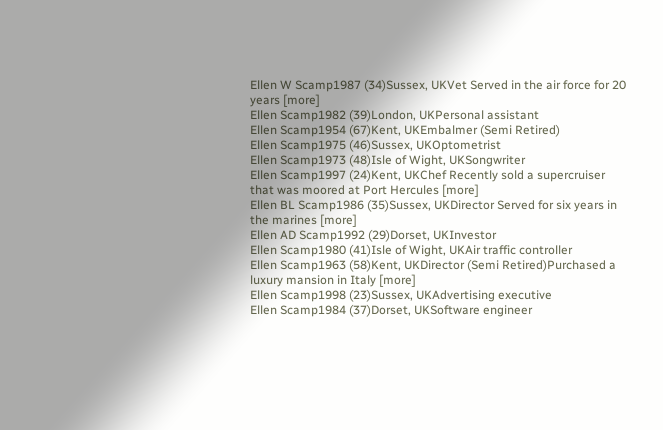Ellen W Scamp1987 (34)Sussex, UKVet Served in the air force for 20 years [more]
Ellen Scamp1982 (39)London, UKPersonal assistant
Ellen Scamp1954 (67)Kent, UKEmbalmer (Semi Retired)
Ellen Scamp1975 (46)Sussex, UKOptometrist
Ellen Scamp1973 (48)Isle of Wight, UKSongwriter
Ellen Scamp1997 (24)Kent, UKChef Recently sold a supercruiser that was moored at Port Hercules [more]
Ellen BL Scamp1986 (35)Sussex, UKDirector Served for six years in the marines [more]
Ellen AD Scamp1992 (29)Dorset, UKInvestor
Ellen Scamp1980 (41)Isle of Wight, UKAir traffic controller
Ellen Scamp1963 (58)Kent, UKDirector (Semi Retired)Purchased a luxury mansion in Italy [more]
Ellen Scamp1998 (23)Sussex, UKAdvertising executive
Ellen Scamp1984 (37)Dorset, UKSoftware engineer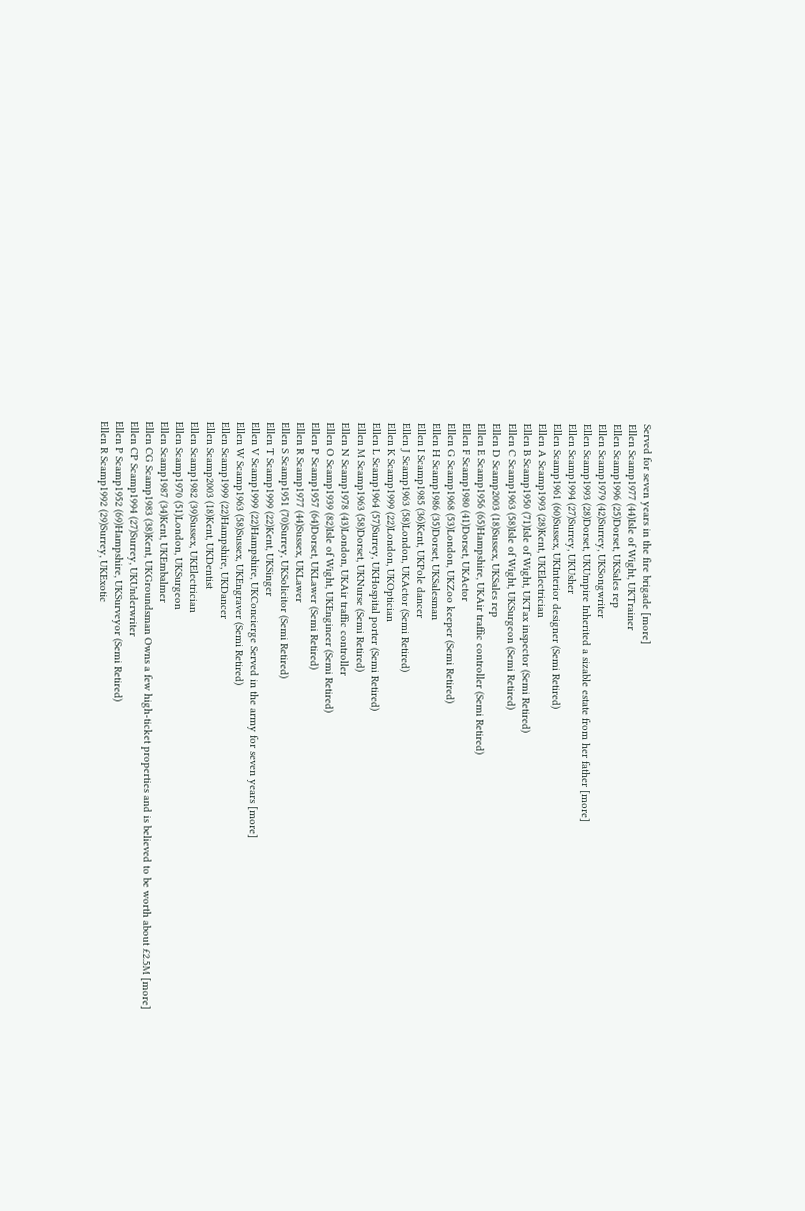Served for seven years in the fire brigade [more]
Ellen Scamp1977 (44)Isle of Wight, UKTrainer
Ellen Scamp1996 (25)Dorset, UKSales rep
Ellen Scamp1979 (42)Surrey, UKSongwriter
Ellen Scamp1993 (28)Dorset, UKUmpire Inherited a sizable estate from her father [more]
Ellen Scamp1994 (27)Surrey, UKUsher
Ellen Scamp1961 (60)Sussex, UKInterior designer (Semi Retired)
Ellen A Scamp1993 (28)Kent, UKElectrician
Ellen B Scamp1950 (71)Isle of Wight, UKTax inspector (Semi Retired)
Ellen C Scamp1963 (58)Isle of Wight, UKSurgeon (Semi Retired)
Ellen D Scamp2003 (18)Sussex, UKSales rep
Ellen E Scamp1956 (65)Hampshire, UKAir traffic controller (Semi Retired)
Ellen F Scamp1980 (41)Dorset, UKActor
Ellen G Scamp1968 (53)London, UKZoo keeper (Semi Retired)
Ellen H Scamp1986 (35)Dorset, UKSalesman
Ellen I Scamp1985 (36)Kent, UKPole dancer
Ellen J Scamp1963 (58)London, UKActor (Semi Retired)
Ellen K Scamp1999 (22)London, UKOptician
Ellen L Scamp1964 (57)Surrey, UKHospital porter (Semi Retired)
Ellen M Scamp1963 (58)Dorset, UKNurse (Semi Retired)
Ellen N Scamp1978 (43)London, UKAir traffic controller
Ellen O Scamp1939 (82)Isle of Wight, UKEngineer (Semi Retired)
Ellen P Scamp1957 (64)Dorset, UKLawer (Semi Retired)
Ellen R Scamp1977 (44)Sussex, UKLawer
Ellen S Scamp1951 (70)Surrey, UKSolicitor (Semi Retired)
Ellen T Scamp1999 (22)Kent, UKSinger
Ellen V Scamp1999 (22)Hampshire, UKConcierge Served in the army for seven years [more]
Ellen W Scamp1963 (58)Sussex, UKEngraver (Semi Retired)
Ellen Scamp1999 (22)Hampshire, UKDancer
Ellen Scamp2003 (18)Kent, UKDentist
Ellen Scamp1982 (39)Sussex, UKElectrician
Ellen Scamp1970 (51)London, UKSurgeon
Ellen Scamp1987 (34)Kent, UKEmbalmer
Ellen CG Scamp1983 (38)Kent, UKGroundsman Owns a few high-ticket properties and is believed to be worth about £2.5M [more]
Ellen CP Scamp1994 (27)Surrey, UKUnderwriter
Ellen P Scamp1952 (69)Hampshire, UKSurveyor (Semi Retired)
Ellen R Scamp1992 (29)Surrey, UKExotic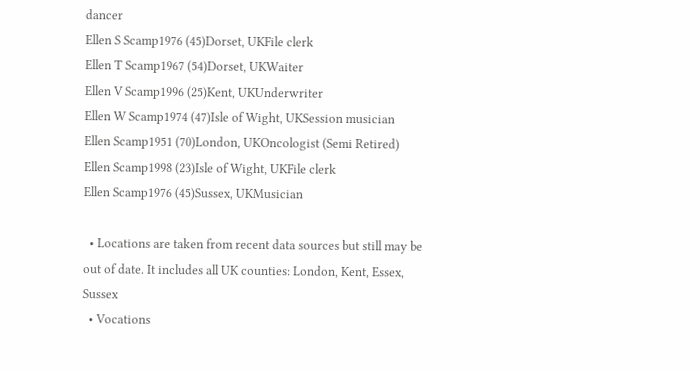dancer
Ellen S Scamp1976 (45)Dorset, UKFile clerk
Ellen T Scamp1967 (54)Dorset, UKWaiter
Ellen V Scamp1996 (25)Kent, UKUnderwriter
Ellen W Scamp1974 (47)Isle of Wight, UKSession musician
Ellen Scamp1951 (70)London, UKOncologist (Semi Retired)
Ellen Scamp1998 (23)Isle of Wight, UKFile clerk
Ellen Scamp1976 (45)Sussex, UKMusician

  • Locations are taken from recent data sources but still may be out of date. It includes all UK counties: London, Kent, Essex, Sussex
  • Vocations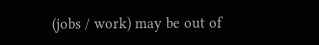(jobs / work) may be out of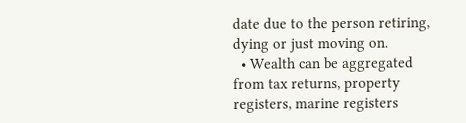date due to the person retiring, dying or just moving on.
  • Wealth can be aggregated from tax returns, property registers, marine registers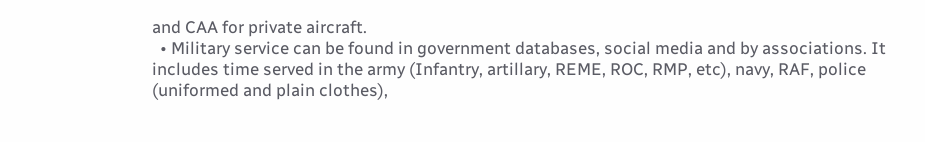and CAA for private aircraft.
  • Military service can be found in government databases, social media and by associations. It includes time served in the army (Infantry, artillary, REME, ROC, RMP, etc), navy, RAF, police (uniformed and plain clothes),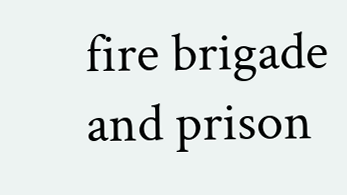fire brigade and prison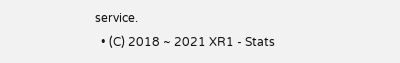service.
  • (C) 2018 ~ 2021 XR1 - Stats